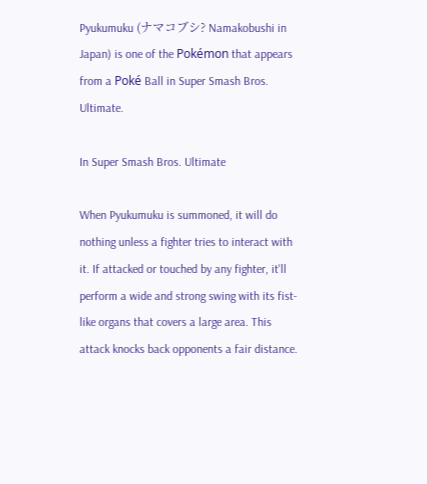Pyukumuku (ナマコブシ? Namakobushi in Japan) is one of the Pokémon that appears from a Poké Ball in Super Smash Bros. Ultimate.

In Super Smash Bros. Ultimate

When Pyukumuku is summoned, it will do nothing unless a fighter tries to interact with it. If attacked or touched by any fighter, it'll perform a wide and strong swing with its fist-like organs that covers a large area. This attack knocks back opponents a fair distance.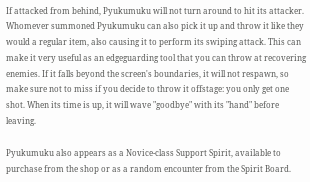If attacked from behind, Pyukumuku will not turn around to hit its attacker. Whomever summoned Pyukumuku can also pick it up and throw it like they would a regular item, also causing it to perform its swiping attack. This can make it very useful as an edgeguarding tool that you can throw at recovering enemies. If it falls beyond the screen's boundaries, it will not respawn, so make sure not to miss if you decide to throw it offstage: you only get one shot. When its time is up, it will wave "goodbye" with its "hand" before leaving.

Pyukumuku also appears as a Novice-class Support Spirit, available to purchase from the shop or as a random encounter from the Spirit Board.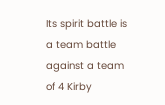Its spirit battle is a team battle against a team of 4 Kirby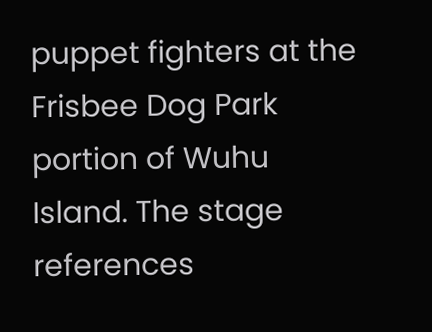puppet fighters at the Frisbee Dog Park portion of Wuhu Island. The stage references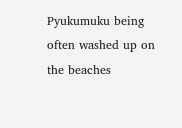Pyukumuku being often washed up on the beaches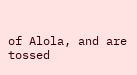of Alola, and are tossed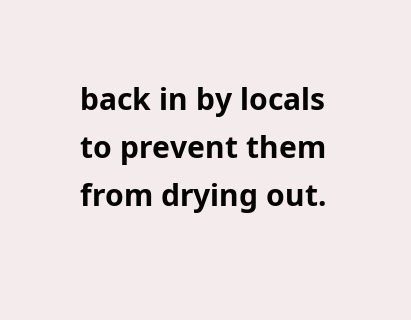back in by locals to prevent them from drying out.